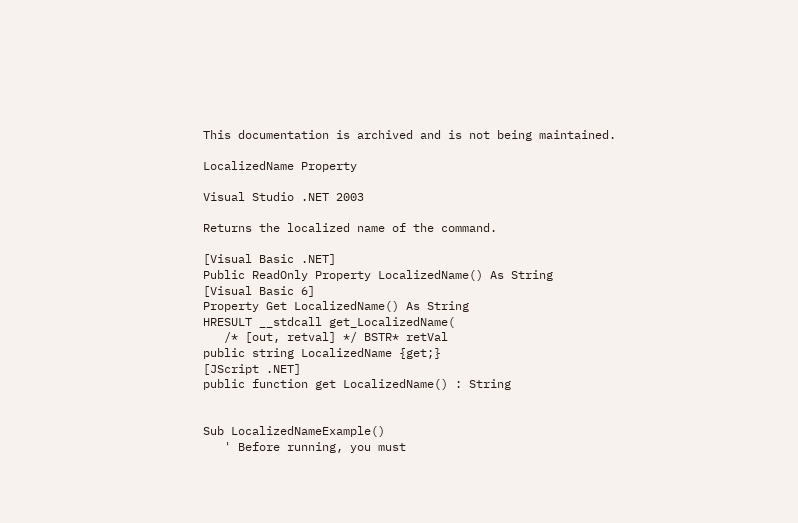This documentation is archived and is not being maintained.

LocalizedName Property

Visual Studio .NET 2003

Returns the localized name of the command.

[Visual Basic .NET]
Public ReadOnly Property LocalizedName() As String
[Visual Basic 6]
Property Get LocalizedName() As String
HRESULT __stdcall get_LocalizedName(
   /* [out, retval] */ BSTR* retVal
public string LocalizedName {get;}
[JScript .NET]
public function get LocalizedName() : String


Sub LocalizedNameExample()
   ' Before running, you must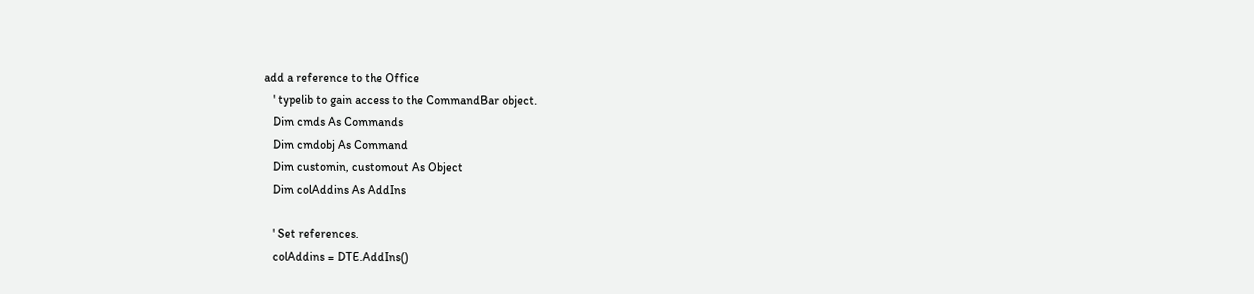add a reference to the Office
   ' typelib to gain access to the CommandBar object.
   Dim cmds As Commands
   Dim cmdobj As Command
   Dim customin, customout As Object
   Dim colAddins As AddIns

   ' Set references.
   colAddins = DTE.AddIns()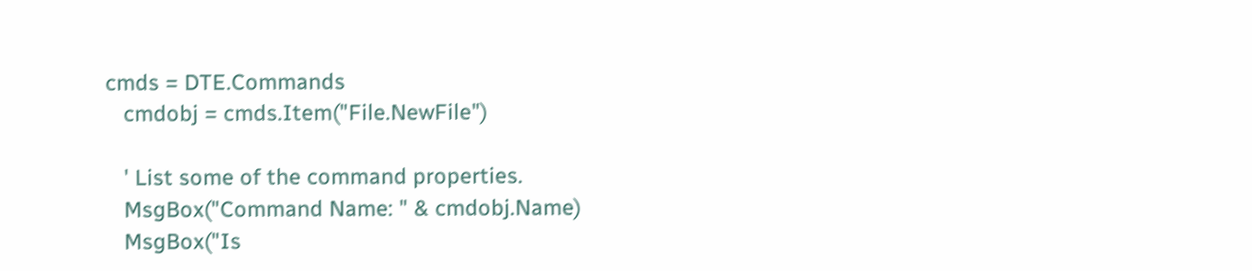cmds = DTE.Commands
   cmdobj = cmds.Item("File.NewFile")

   ' List some of the command properties.
   MsgBox("Command Name: " & cmdobj.Name)
   MsgBox("Is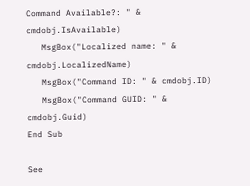Command Available?: " & cmdobj.IsAvailable)
   MsgBox("Localized name: " & cmdobj.LocalizedName)
   MsgBox("Command ID: " & cmdobj.ID)
   MsgBox("Command GUID: " & cmdobj.Guid)
End Sub

See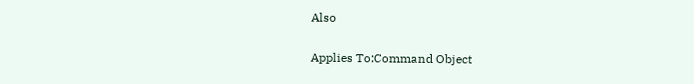Also

Applies To:Command Object